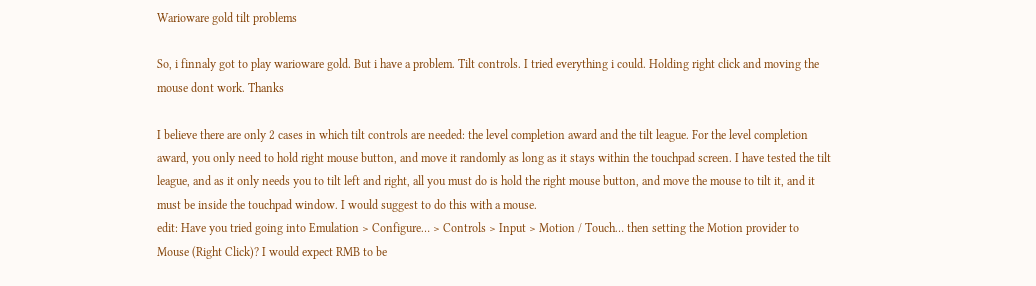Warioware gold tilt problems

So, i finnaly got to play warioware gold. But i have a problem. Tilt controls. I tried everything i could. Holding right click and moving the mouse dont work. Thanks

I believe there are only 2 cases in which tilt controls are needed: the level completion award and the tilt league. For the level completion award, you only need to hold right mouse button, and move it randomly as long as it stays within the touchpad screen. I have tested the tilt league, and as it only needs you to tilt left and right, all you must do is hold the right mouse button, and move the mouse to tilt it, and it must be inside the touchpad window. I would suggest to do this with a mouse.
edit: Have you tried going into Emulation > Configure… > Controls > Input > Motion / Touch… then setting the Motion provider to Mouse (Right Click)? I would expect RMB to be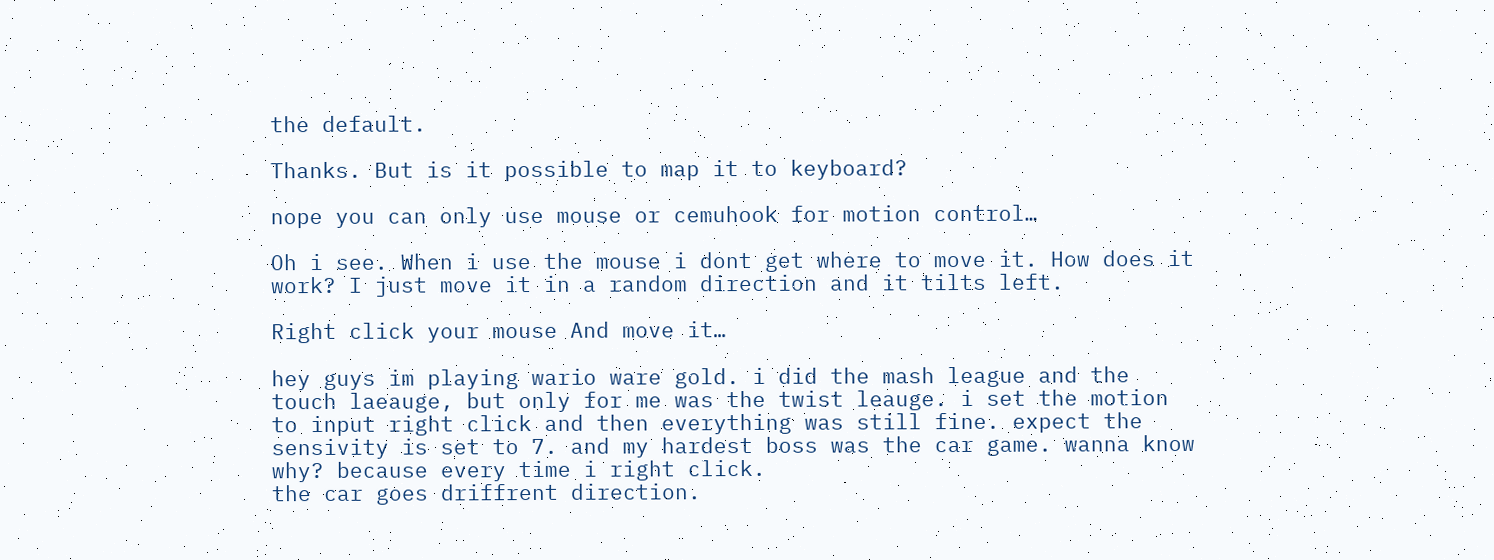the default.

Thanks. But is it possible to map it to keyboard?

nope you can only use mouse or cemuhook for motion control…

Oh i see. When i use the mouse i dont get where to move it. How does it work? I just move it in a random direction and it tilts left.

Right click your mouse And move it…

hey guys im playing wario ware gold. i did the mash league and the touch laeauge, but only for me was the twist leauge. i set the motion to input right click and then everything was still fine. expect the sensivity is set to 7. and my hardest boss was the car game. wanna know why? because every time i right click.
the car goes driffrent direction.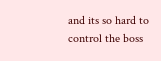and its so hard to control the boss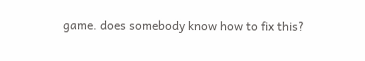game. does somebody know how to fix this?